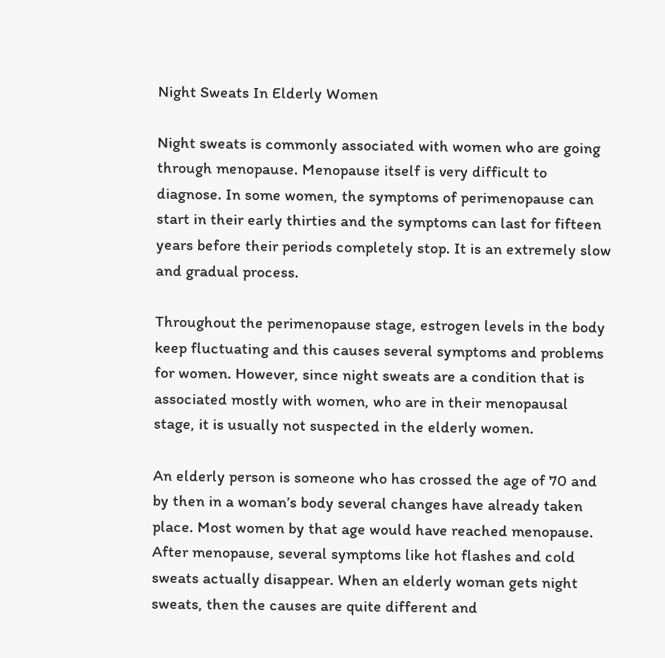Night Sweats In Elderly Women

Night sweats is commonly associated with women who are going through menopause. Menopause itself is very difficult to diagnose. In some women, the symptoms of perimenopause can start in their early thirties and the symptoms can last for fifteen years before their periods completely stop. It is an extremely slow and gradual process.

Throughout the perimenopause stage, estrogen levels in the body keep fluctuating and this causes several symptoms and problems for women. However, since night sweats are a condition that is associated mostly with women, who are in their menopausal stage, it is usually not suspected in the elderly women.

An elderly person is someone who has crossed the age of 70 and by then in a woman’s body several changes have already taken place. Most women by that age would have reached menopause. After menopause, several symptoms like hot flashes and cold sweats actually disappear. When an elderly woman gets night sweats, then the causes are quite different and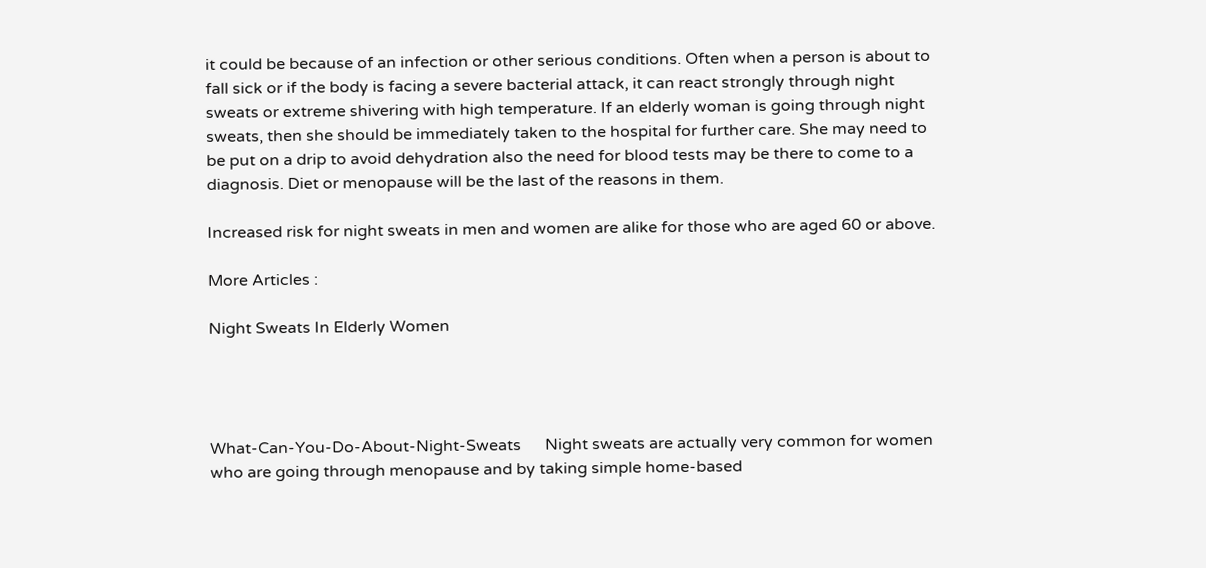it could be because of an infection or other serious conditions. Often when a person is about to fall sick or if the body is facing a severe bacterial attack, it can react strongly through night sweats or extreme shivering with high temperature. If an elderly woman is going through night sweats, then she should be immediately taken to the hospital for further care. She may need to be put on a drip to avoid dehydration also the need for blood tests may be there to come to a diagnosis. Diet or menopause will be the last of the reasons in them.

Increased risk for night sweats in men and women are alike for those who are aged 60 or above.

More Articles :

Night Sweats In Elderly Women




What-Can-You-Do-About-Night-Sweats      Night sweats are actually very common for women who are going through menopause and by taking simple home-based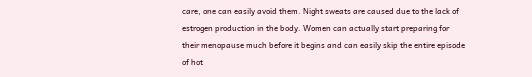care, one can easily avoid them. Night sweats are caused due to the lack of estrogen production in the body. Women can actually start preparing for their menopause much before it begins and can easily skip the entire episode of hot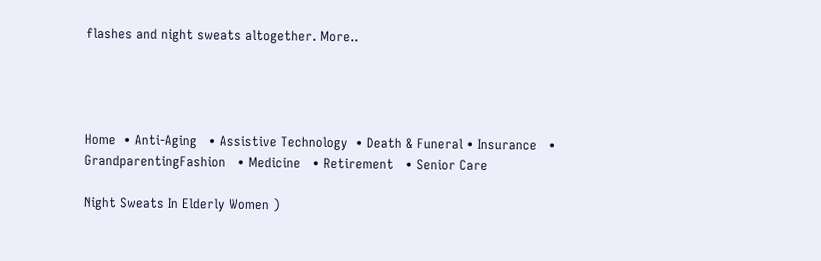flashes and night sweats altogether. More..




Home  • Anti-Aging   • Assistive Technology  • Death & Funeral • Insurance   • GrandparentingFashion   • Medicine   • Retirement   • Senior Care

Night Sweats In Elderly Women )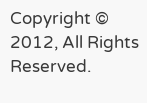Copyright © 2012, All Rights Reserved.